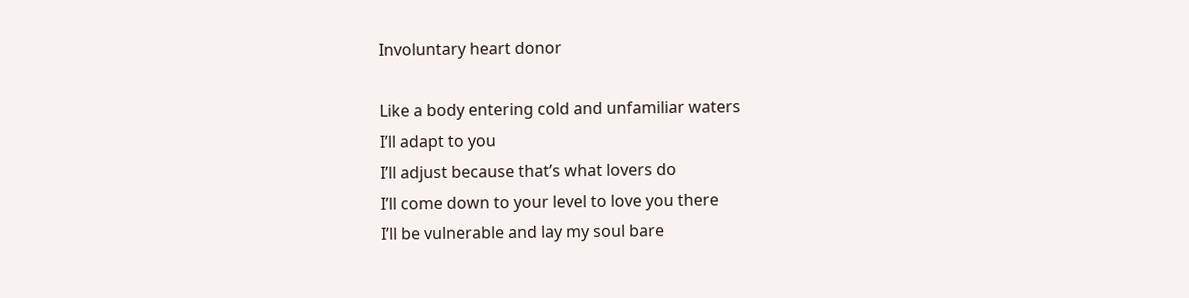Involuntary heart donor

Like a body entering cold and unfamiliar waters
I’ll adapt to you
I’ll adjust because that’s what lovers do
I’ll come down to your level to love you there
I’ll be vulnerable and lay my soul bare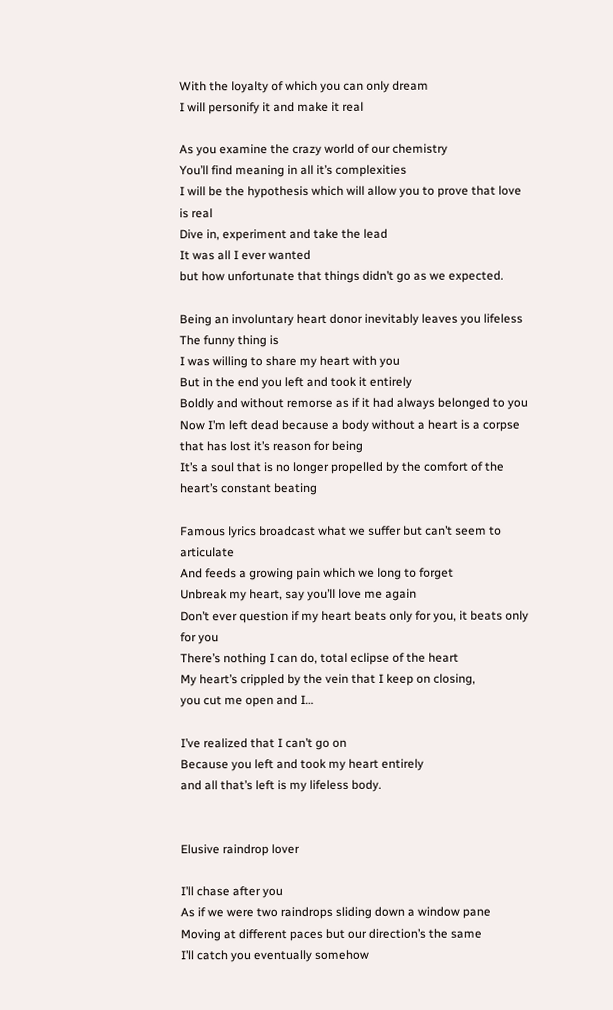With the loyalty of which you can only dream
I will personify it and make it real

As you examine the crazy world of our chemistry
You’ll find meaning in all it’s complexities
I will be the hypothesis which will allow you to prove that love is real
Dive in, experiment and take the lead
It was all I ever wanted
but how unfortunate that things didn’t go as we expected.

Being an involuntary heart donor inevitably leaves you lifeless
The funny thing is
I was willing to share my heart with you
But in the end you left and took it entirely
Boldly and without remorse as if it had always belonged to you
Now I’m left dead because a body without a heart is a corpse that has lost it’s reason for being
It’s a soul that is no longer propelled by the comfort of the heart’s constant beating

Famous lyrics broadcast what we suffer but can’t seem to articulate
And feeds a growing pain which we long to forget
Unbreak my heart, say you’ll love me again
Don’t ever question if my heart beats only for you, it beats only for you
There’s nothing I can do, total eclipse of the heart
My heart’s crippled by the vein that I keep on closing,
you cut me open and I…

I’ve realized that I can’t go on
Because you left and took my heart entirely
and all that’s left is my lifeless body.


Elusive raindrop lover

I’ll chase after you
As if we were two raindrops sliding down a window pane
Moving at different paces but our direction’s the same
I’ll catch you eventually somehow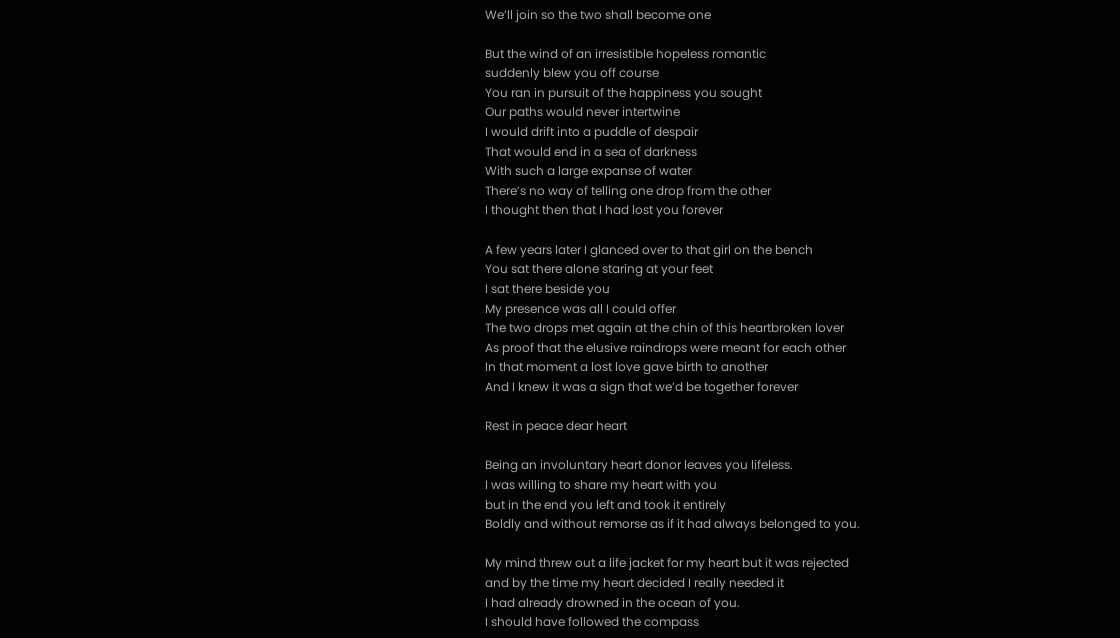We’ll join so the two shall become one

But the wind of an irresistible hopeless romantic
suddenly blew you off course
You ran in pursuit of the happiness you sought
Our paths would never intertwine
I would drift into a puddle of despair
That would end in a sea of darkness
With such a large expanse of water
There’s no way of telling one drop from the other
I thought then that I had lost you forever

A few years later I glanced over to that girl on the bench
You sat there alone staring at your feet
I sat there beside you
My presence was all I could offer
The two drops met again at the chin of this heartbroken lover
As proof that the elusive raindrops were meant for each other
In that moment a lost love gave birth to another
And I knew it was a sign that we’d be together forever

Rest in peace dear heart

Being an involuntary heart donor leaves you lifeless.
I was willing to share my heart with you
but in the end you left and took it entirely
Boldly and without remorse as if it had always belonged to you.

My mind threw out a life jacket for my heart but it was rejected
and by the time my heart decided I really needed it
I had already drowned in the ocean of you.
I should have followed the compass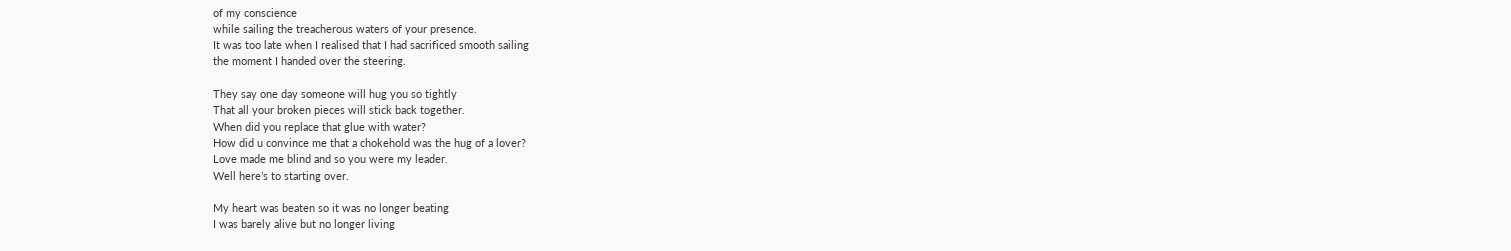of my conscience
while sailing the treacherous waters of your presence.
It was too late when I realised that I had sacrificed smooth sailing
the moment I handed over the steering.

They say one day someone will hug you so tightly
That all your broken pieces will stick back together.
When did you replace that glue with water?
How did u convince me that a chokehold was the hug of a lover?
Love made me blind and so you were my leader.
Well here’s to starting over.

My heart was beaten so it was no longer beating
I was barely alive but no longer living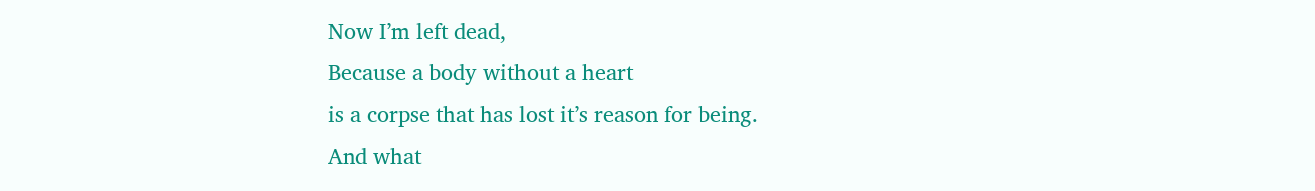Now I’m left dead,
Because a body without a heart
is a corpse that has lost it’s reason for being.
And what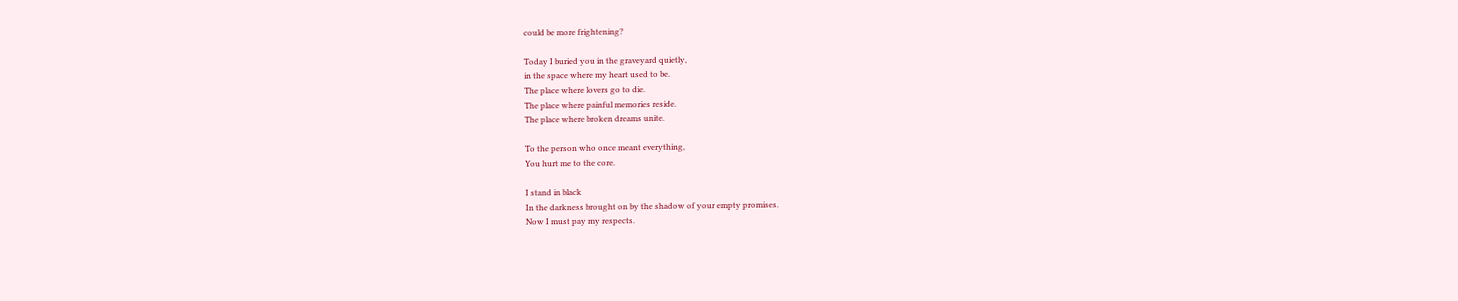could be more frightening?

Today I buried you in the graveyard quietly,
in the space where my heart used to be.
The place where lovers go to die.
The place where painful memories reside.
The place where broken dreams unite.

To the person who once meant everything,
You hurt me to the core.

I stand in black
In the darkness brought on by the shadow of your empty promises.
Now I must pay my respects.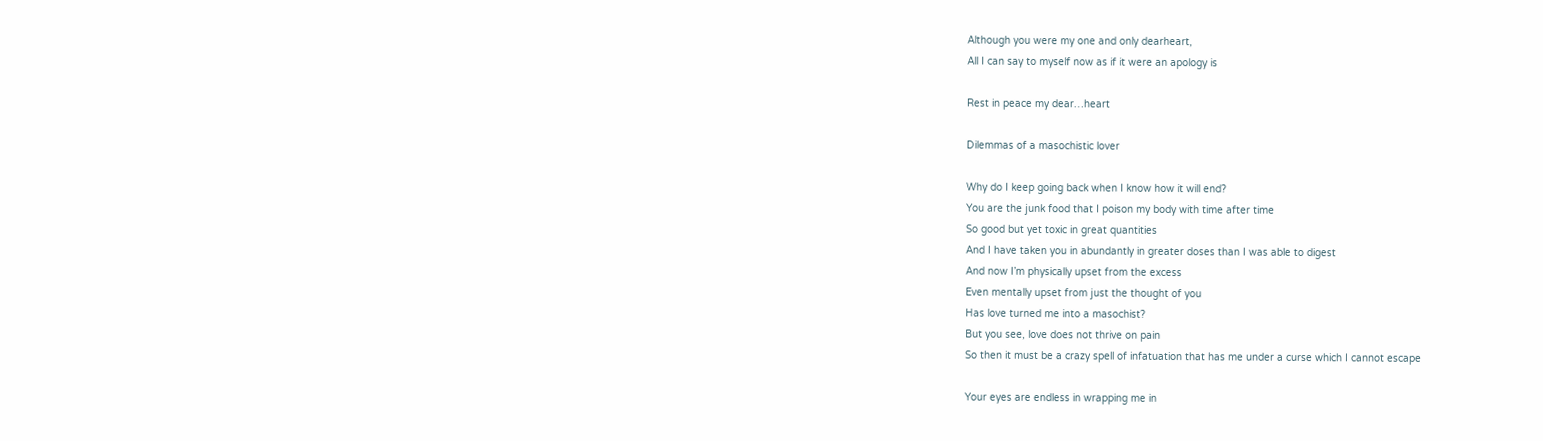Although you were my one and only dearheart,
All I can say to myself now as if it were an apology is

Rest in peace my dear…heart

Dilemmas of a masochistic lover

Why do I keep going back when I know how it will end?
You are the junk food that I poison my body with time after time
So good but yet toxic in great quantities
And I have taken you in abundantly in greater doses than I was able to digest
And now I’m physically upset from the excess
Even mentally upset from just the thought of you
Has love turned me into a masochist?
But you see, love does not thrive on pain
So then it must be a crazy spell of infatuation that has me under a curse which I cannot escape

Your eyes are endless in wrapping me in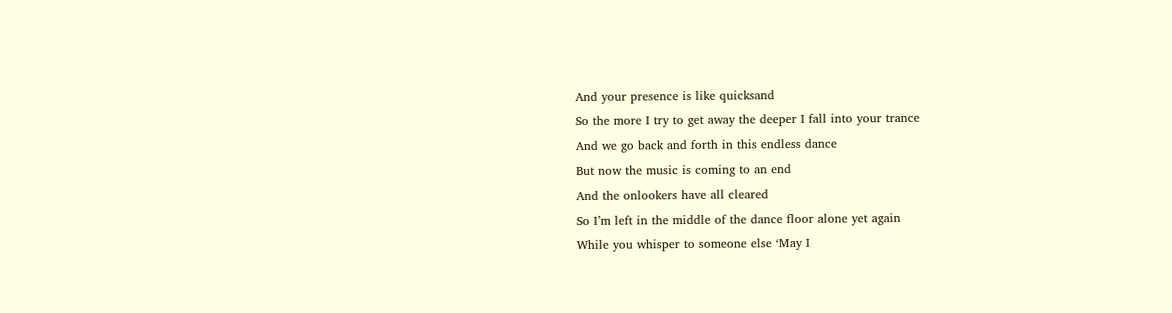And your presence is like quicksand
So the more I try to get away the deeper I fall into your trance
And we go back and forth in this endless dance
But now the music is coming to an end
And the onlookers have all cleared
So I’m left in the middle of the dance floor alone yet again
While you whisper to someone else ‘May I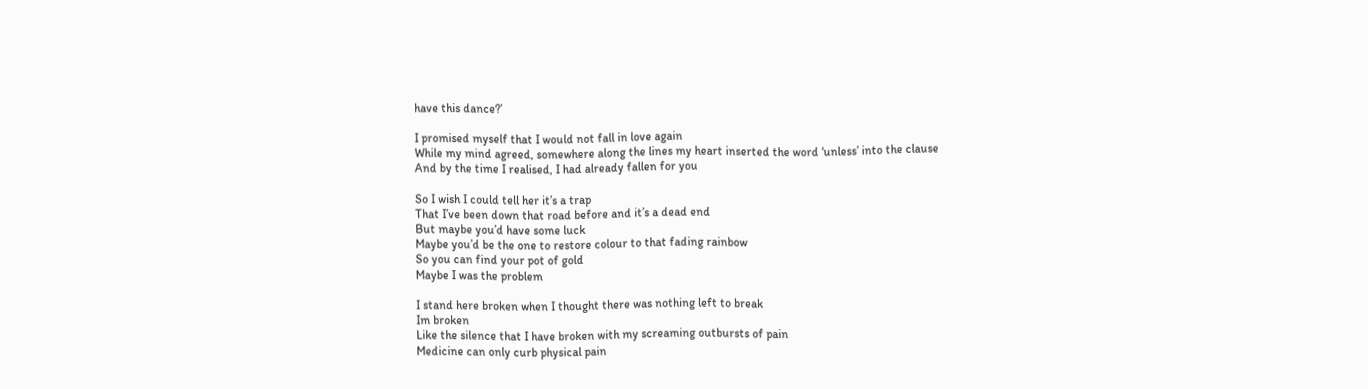have this dance?’

I promised myself that I would not fall in love again
While my mind agreed, somewhere along the lines my heart inserted the word ‘unless’ into the clause
And by the time I realised, I had already fallen for you

So I wish I could tell her it’s a trap
That I’ve been down that road before and it’s a dead end
But maybe you’d have some luck
Maybe you’d be the one to restore colour to that fading rainbow
So you can find your pot of gold
Maybe I was the problem

I stand here broken when I thought there was nothing left to break
Im broken
Like the silence that I have broken with my screaming outbursts of pain
Medicine can only curb physical pain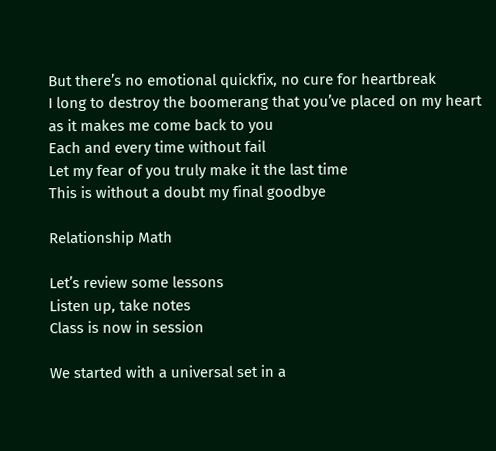But there’s no emotional quickfix, no cure for heartbreak
I long to destroy the boomerang that you’ve placed on my heart as it makes me come back to you
Each and every time without fail
Let my fear of you truly make it the last time
This is without a doubt my final goodbye

Relationship Math

Let’s review some lessons
Listen up, take notes
Class is now in session

We started with a universal set in a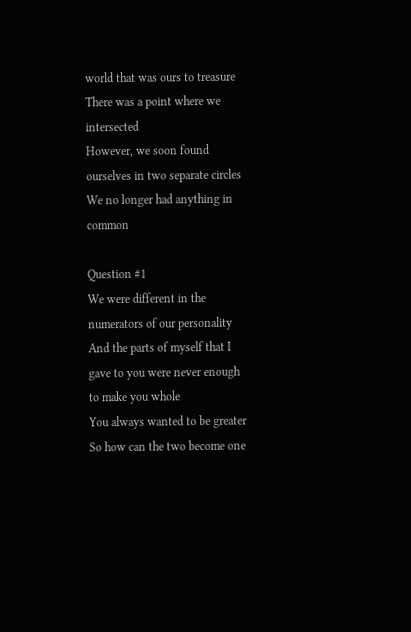world that was ours to treasure
There was a point where we intersected
However, we soon found ourselves in two separate circles
We no longer had anything in common

Question #1
We were different in the numerators of our personality
And the parts of myself that I gave to you were never enough to make you whole
You always wanted to be greater
So how can the two become one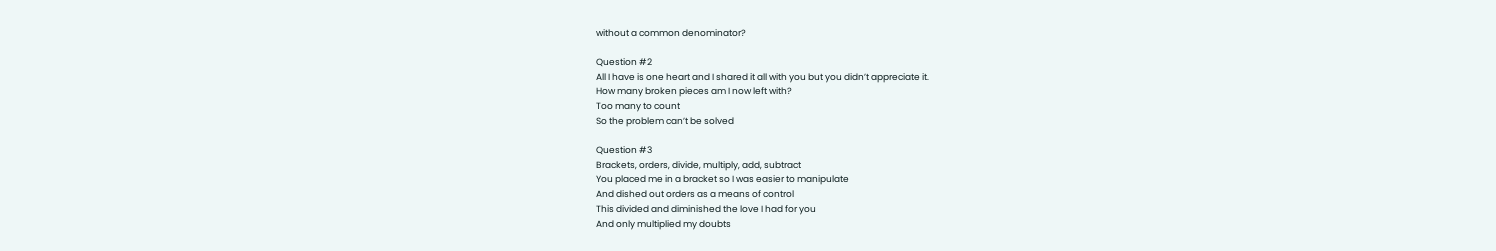without a common denominator?

Question #2
All I have is one heart and I shared it all with you but you didn’t appreciate it.
How many broken pieces am I now left with?
Too many to count
So the problem can’t be solved

Question #3
Brackets, orders, divide, multiply, add, subtract
You placed me in a bracket so I was easier to manipulate
And dished out orders as a means of control
This divided and diminished the love I had for you
And only multiplied my doubts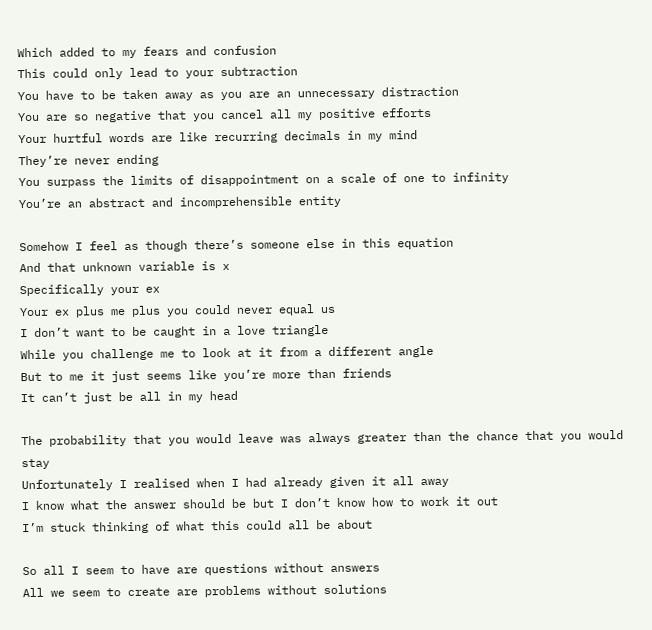Which added to my fears and confusion
This could only lead to your subtraction
You have to be taken away as you are an unnecessary distraction
You are so negative that you cancel all my positive efforts
Your hurtful words are like recurring decimals in my mind
They’re never ending
You surpass the limits of disappointment on a scale of one to infinity
You’re an abstract and incomprehensible entity

Somehow I feel as though there’s someone else in this equation
And that unknown variable is x
Specifically your ex
Your ex plus me plus you could never equal us
I don’t want to be caught in a love triangle
While you challenge me to look at it from a different angle
But to me it just seems like you’re more than friends
It can’t just be all in my head

The probability that you would leave was always greater than the chance that you would stay
Unfortunately I realised when I had already given it all away
I know what the answer should be but I don’t know how to work it out
I’m stuck thinking of what this could all be about

So all I seem to have are questions without answers
All we seem to create are problems without solutions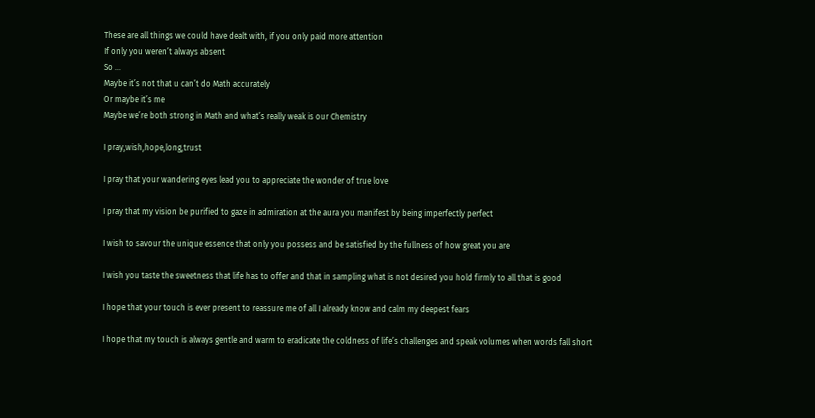These are all things we could have dealt with, if you only paid more attention
If only you weren’t always absent
So …
Maybe it’s not that u can’t do Math accurately
Or maybe it’s me
Maybe we’re both strong in Math and what’s really weak is our Chemistry

I pray,wish,hope,long,trust

I pray that your wandering eyes lead you to appreciate the wonder of true love

I pray that my vision be purified to gaze in admiration at the aura you manifest by being imperfectly perfect

I wish to savour the unique essence that only you possess and be satisfied by the fullness of how great you are

I wish you taste the sweetness that life has to offer and that in sampling what is not desired you hold firmly to all that is good

I hope that your touch is ever present to reassure me of all I already know and calm my deepest fears

I hope that my touch is always gentle and warm to eradicate the coldness of life’s challenges and speak volumes when words fall short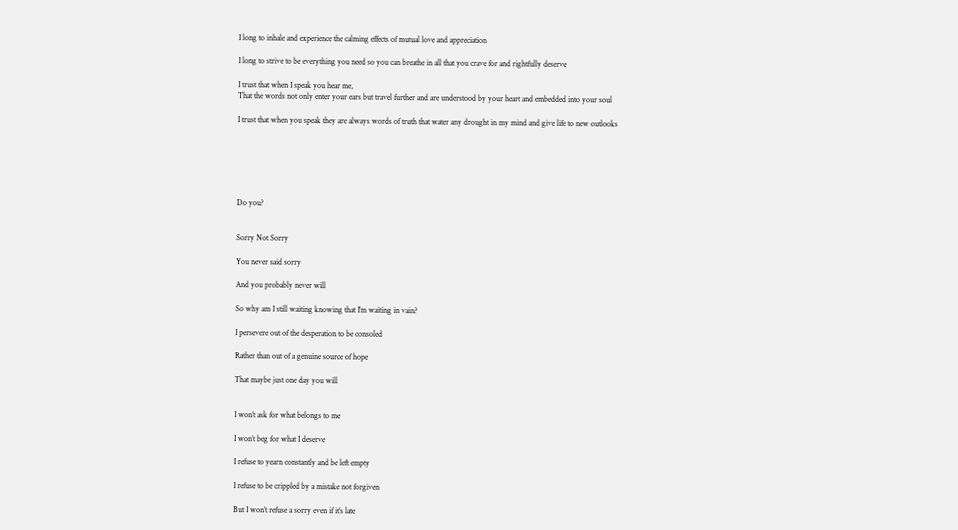I long to inhale and experience the calming effects of mutual love and appreciation

I long to strive to be everything you need so you can breathe in all that you crave for and rightfully deserve

I trust that when I speak you hear me,
That the words not only enter your ears but travel further and are understood by your heart and embedded into your soul

I trust that when you speak they are always words of truth that water any drought in my mind and give life to new outlooks






Do you?


Sorry Not Sorry

You never said sorry

And you probably never will

So why am I still waiting knowing that I’m waiting in vain?

I persevere out of the desperation to be consoled

Rather than out of a genuine source of hope

That maybe just one day you will


I won’t ask for what belongs to me

I won’t beg for what I deserve

I refuse to yearn constantly and be left empty

I refuse to be crippled by a mistake not forgiven

But I won’t refuse a sorry even if it’s late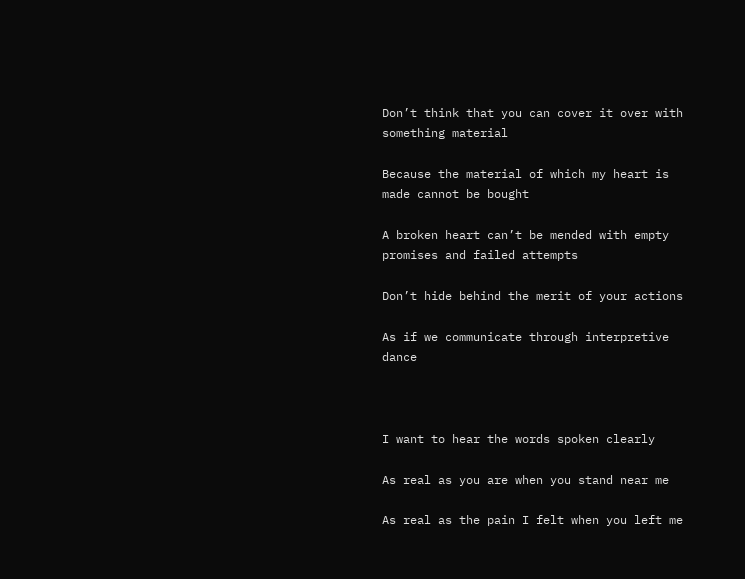Don’t think that you can cover it over with something material

Because the material of which my heart is made cannot be bought

A broken heart can’t be mended with empty promises and failed attempts

Don’t hide behind the merit of your actions

As if we communicate through interpretive dance



I want to hear the words spoken clearly

As real as you are when you stand near me

As real as the pain I felt when you left me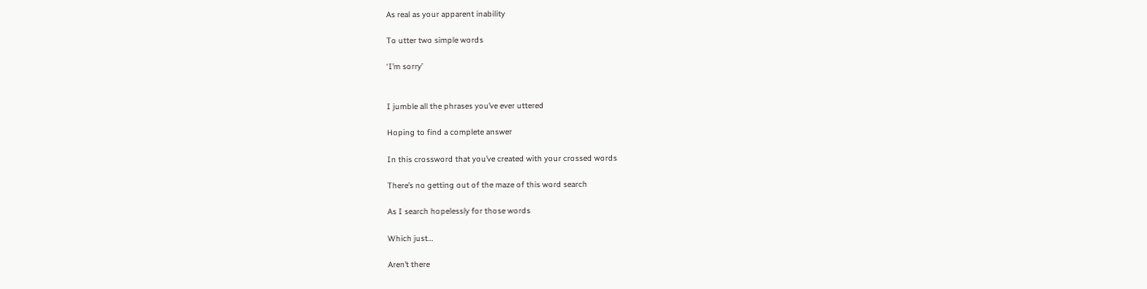As real as your apparent inability

To utter two simple words

‘I’m sorry’


I jumble all the phrases you’ve ever uttered

Hoping to find a complete answer

In this crossword that you’ve created with your crossed words

There’s no getting out of the maze of this word search

As I search hopelessly for those words

Which just…

Aren’t there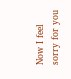Now I feel sorry for you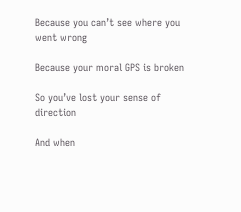Because you can’t see where you went wrong

Because your moral GPS is broken

So you’ve lost your sense of direction

And when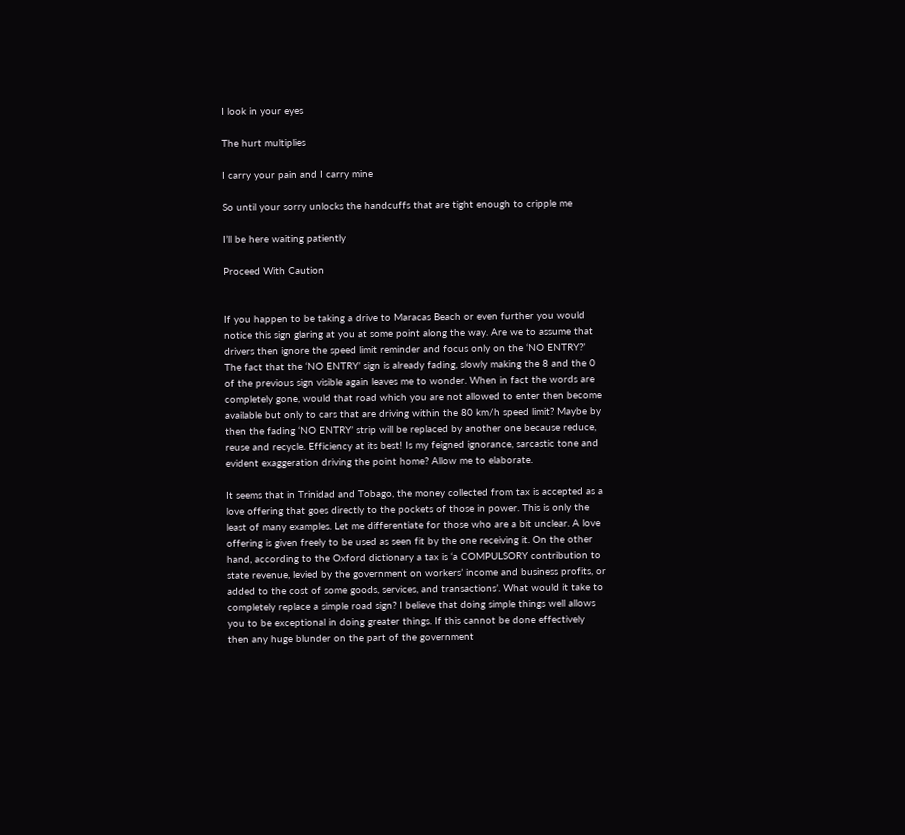I look in your eyes

The hurt multiplies

I carry your pain and I carry mine

So until your sorry unlocks the handcuffs that are tight enough to cripple me

I’ll be here waiting patiently

Proceed With Caution


If you happen to be taking a drive to Maracas Beach or even further you would notice this sign glaring at you at some point along the way. Are we to assume that drivers then ignore the speed limit reminder and focus only on the ‘NO ENTRY?’ The fact that the ‘NO ENTRY’ sign is already fading, slowly making the 8 and the 0 of the previous sign visible again leaves me to wonder. When in fact the words are completely gone, would that road which you are not allowed to enter then become available but only to cars that are driving within the 80 km/h speed limit? Maybe by then the fading ‘NO ENTRY’ strip will be replaced by another one because reduce, reuse and recycle. Efficiency at its best! Is my feigned ignorance, sarcastic tone and evident exaggeration driving the point home? Allow me to elaborate.

It seems that in Trinidad and Tobago, the money collected from tax is accepted as a love offering that goes directly to the pockets of those in power. This is only the least of many examples. Let me differentiate for those who are a bit unclear. A love offering is given freely to be used as seen fit by the one receiving it. On the other hand, according to the Oxford dictionary a tax is ‘a COMPULSORY contribution to state revenue, levied by the government on workers’ income and business profits, or added to the cost of some goods, services, and transactions’. What would it take to completely replace a simple road sign? I believe that doing simple things well allows you to be exceptional in doing greater things. If this cannot be done effectively then any huge blunder on the part of the government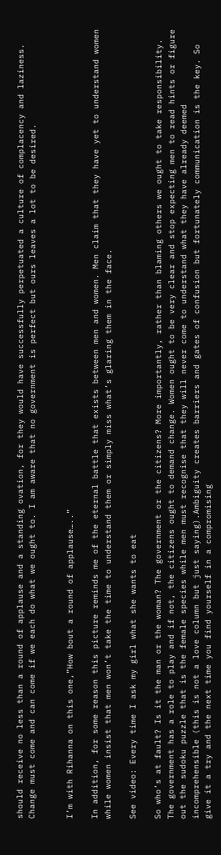should receive no less than a round of applause and a standing ovation, for they would have successfully perpetuated a culture of complacency and laziness. Change must come and can come if we each do what we ought to. I am aware that no government is perfect but ours leaves a lot to be desired.


I’m with Rihanna on this one,”How bout a round of applause…..”

In addition, for some reason this picture reminds me of the eternal battle that exists between men and women. Men claim that they have yet to understand women while women insist that men won’t take the time to understand them or simply miss what’s glaring them in the face.

See video: Every time I ask my girl what she wants to eat

So who’s at fault? Is it the man or the woman? The government or the citizens? More importantly, rather than blaming others we ought to take responsibility. The government has a role to play and if not, the citizens ought to demand change. Women ought to be very clear and stop expecting men to read hints or figure out the sudoku puzzle that is the female species while men must recognise that they will never come to understand what they have already deemed incomprehensible (this is not a love column but just saying).Ambiguity creates barriers and gates of confusion but fortunately communication is the key. So give it a try and the next time you find yourself in a compromising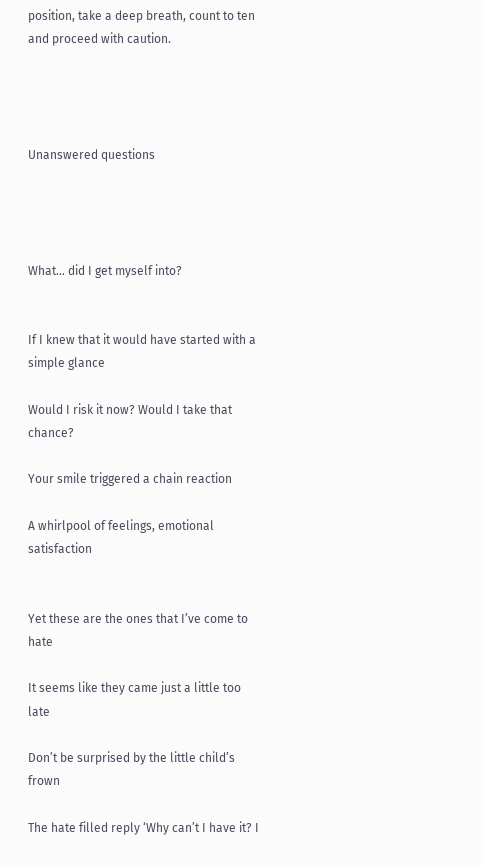position, take a deep breath, count to ten and proceed with caution.




Unanswered questions




What… did I get myself into?


If I knew that it would have started with a simple glance

Would I risk it now? Would I take that chance?

Your smile triggered a chain reaction

A whirlpool of feelings, emotional satisfaction


Yet these are the ones that I’ve come to hate

It seems like they came just a little too late

Don’t be surprised by the little child’s frown

The hate filled reply ‘Why can’t I have it? I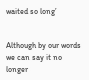waited so long’


Although by our words we can say it no longer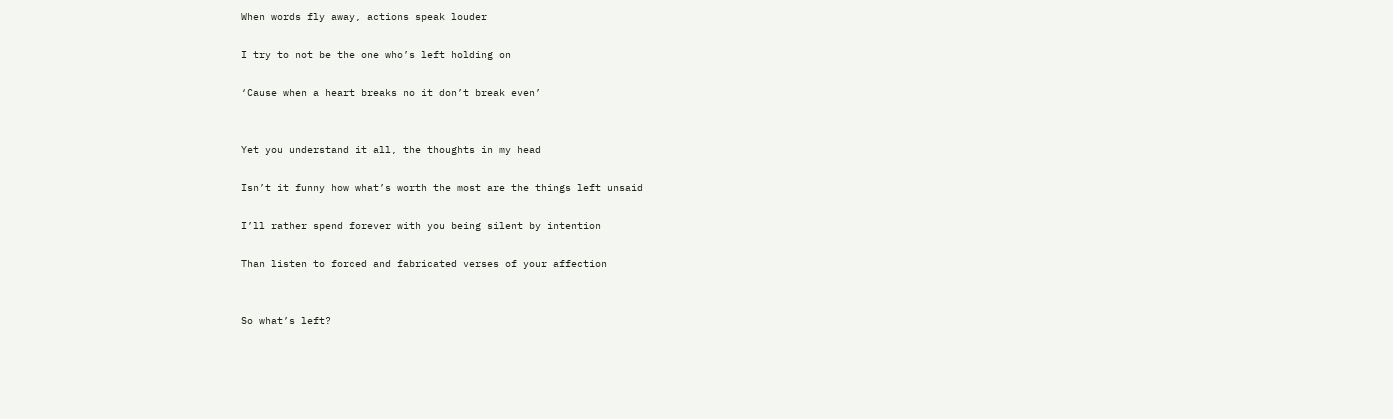When words fly away, actions speak louder

I try to not be the one who’s left holding on

‘Cause when a heart breaks no it don’t break even’


Yet you understand it all, the thoughts in my head

Isn’t it funny how what’s worth the most are the things left unsaid

I’ll rather spend forever with you being silent by intention

Than listen to forced and fabricated verses of your affection


So what’s left?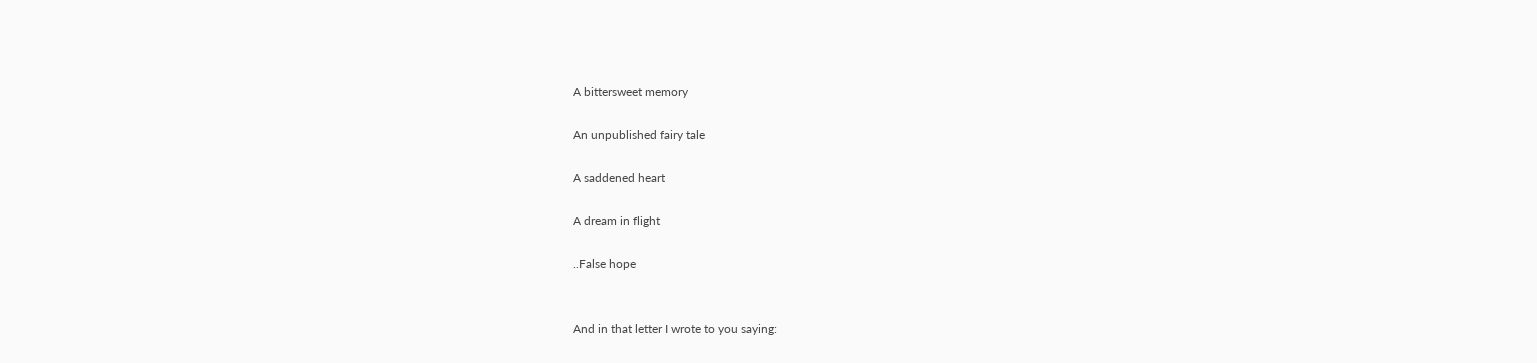A bittersweet memory

An unpublished fairy tale

A saddened heart

A dream in flight

..False hope


And in that letter I wrote to you saying: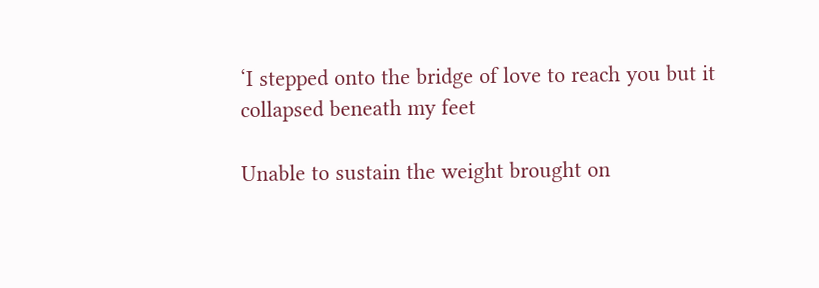‘I stepped onto the bridge of love to reach you but it collapsed beneath my feet

Unable to sustain the weight brought on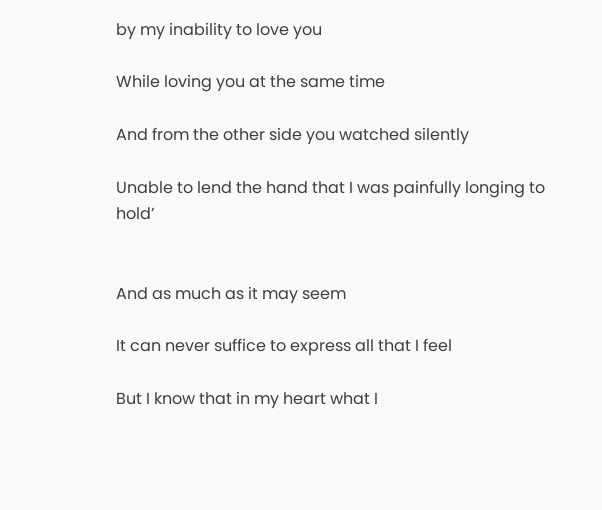by my inability to love you

While loving you at the same time

And from the other side you watched silently

Unable to lend the hand that I was painfully longing to hold’


And as much as it may seem

It can never suffice to express all that I feel

But I know that in my heart what I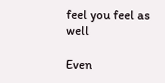feel you feel as well

Even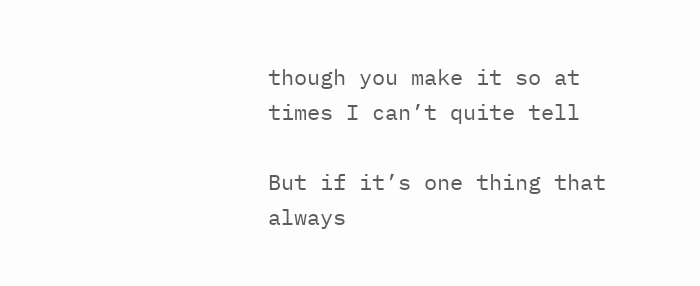though you make it so at times I can’t quite tell

But if it’s one thing that always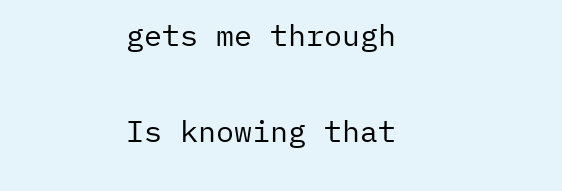gets me through

Is knowing that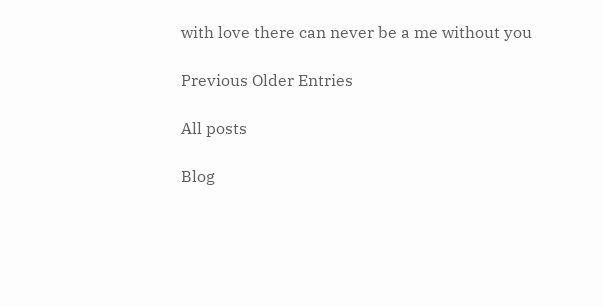with love there can never be a me without you

Previous Older Entries

All posts

Blog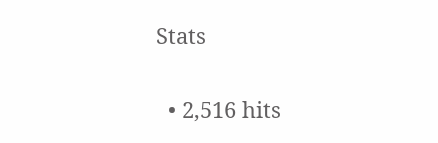Stats

  • 2,516 hits